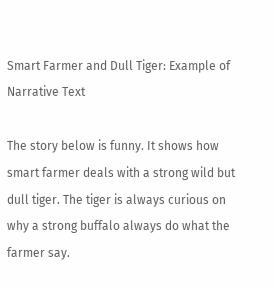Smart Farmer and Dull Tiger: Example of Narrative Text

The story below is funny. It shows how smart farmer deals with a strong wild but dull tiger. The tiger is always curious on why a strong buffalo always do what the farmer say.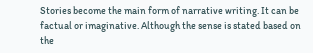Stories become the main form of narrative writing. It can be factual or imaginative. Although the sense is stated based on the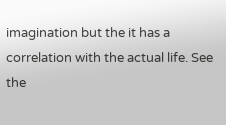imagination but the it has a correlation with the actual life. See the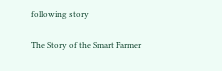following story

The Story of the Smart Farmer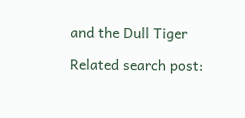and the Dull Tiger

Related search post: